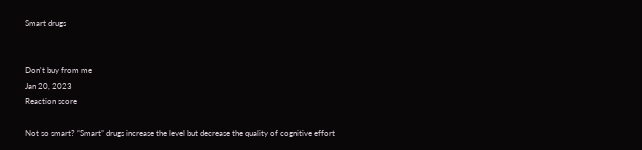Smart drugs


Don't buy from me
Jan 20, 2023
Reaction score

Not so smart? “Smart” drugs increase the level but decrease the quality of cognitive effort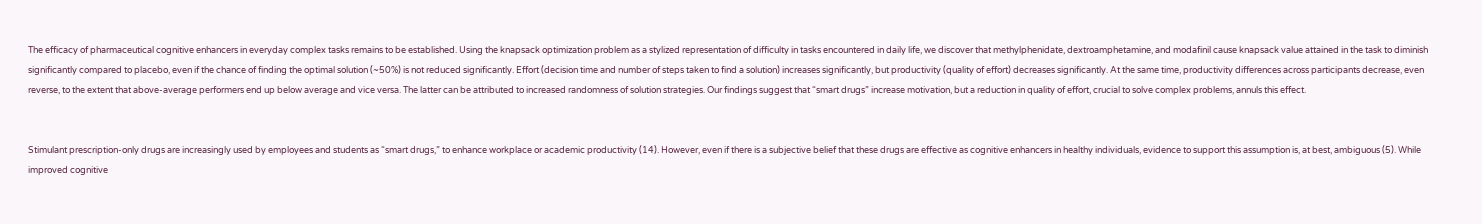The efficacy of pharmaceutical cognitive enhancers in everyday complex tasks remains to be established. Using the knapsack optimization problem as a stylized representation of difficulty in tasks encountered in daily life, we discover that methylphenidate, dextroamphetamine, and modafinil cause knapsack value attained in the task to diminish significantly compared to placebo, even if the chance of finding the optimal solution (~50%) is not reduced significantly. Effort (decision time and number of steps taken to find a solution) increases significantly, but productivity (quality of effort) decreases significantly. At the same time, productivity differences across participants decrease, even reverse, to the extent that above-average performers end up below average and vice versa. The latter can be attributed to increased randomness of solution strategies. Our findings suggest that “smart drugs” increase motivation, but a reduction in quality of effort, crucial to solve complex problems, annuls this effect.


Stimulant prescription-only drugs are increasingly used by employees and students as “smart drugs,” to enhance workplace or academic productivity (14). However, even if there is a subjective belief that these drugs are effective as cognitive enhancers in healthy individuals, evidence to support this assumption is, at best, ambiguous (5). While improved cognitive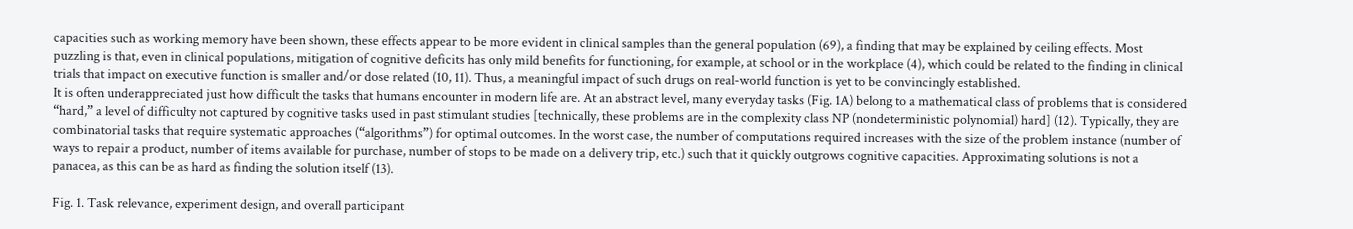capacities such as working memory have been shown, these effects appear to be more evident in clinical samples than the general population (69), a finding that may be explained by ceiling effects. Most puzzling is that, even in clinical populations, mitigation of cognitive deficits has only mild benefits for functioning, for example, at school or in the workplace (4), which could be related to the finding in clinical trials that impact on executive function is smaller and/or dose related (10, 11). Thus, a meaningful impact of such drugs on real-world function is yet to be convincingly established.
It is often underappreciated just how difficult the tasks that humans encounter in modern life are. At an abstract level, many everyday tasks (Fig. 1A) belong to a mathematical class of problems that is considered “hard,” a level of difficulty not captured by cognitive tasks used in past stimulant studies [technically, these problems are in the complexity class NP (nondeterministic polynomial) hard] (12). Typically, they are combinatorial tasks that require systematic approaches (“algorithms”) for optimal outcomes. In the worst case, the number of computations required increases with the size of the problem instance (number of ways to repair a product, number of items available for purchase, number of stops to be made on a delivery trip, etc.) such that it quickly outgrows cognitive capacities. Approximating solutions is not a panacea, as this can be as hard as finding the solution itself (13).

Fig. 1. Task relevance, experiment design, and overall participant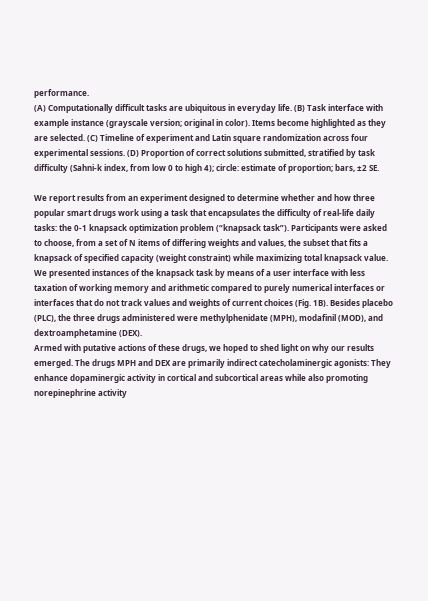performance.
(A) Computationally difficult tasks are ubiquitous in everyday life. (B) Task interface with example instance (grayscale version; original in color). Items become highlighted as they are selected. (C) Timeline of experiment and Latin square randomization across four experimental sessions. (D) Proportion of correct solutions submitted, stratified by task difficulty (Sahni-k index, from low 0 to high 4); circle: estimate of proportion; bars, ±2 SE.

We report results from an experiment designed to determine whether and how three popular smart drugs work using a task that encapsulates the difficulty of real-life daily tasks: the 0-1 knapsack optimization problem (“knapsack task”). Participants were asked to choose, from a set of N items of differing weights and values, the subset that fits a knapsack of specified capacity (weight constraint) while maximizing total knapsack value. We presented instances of the knapsack task by means of a user interface with less taxation of working memory and arithmetic compared to purely numerical interfaces or interfaces that do not track values and weights of current choices (Fig. 1B). Besides placebo (PLC), the three drugs administered were methylphenidate (MPH), modafinil (MOD), and dextroamphetamine (DEX).
Armed with putative actions of these drugs, we hoped to shed light on why our results emerged. The drugs MPH and DEX are primarily indirect catecholaminergic agonists: They enhance dopaminergic activity in cortical and subcortical areas while also promoting norepinephrine activity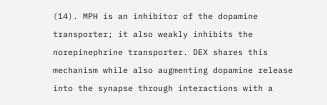(14). MPH is an inhibitor of the dopamine transporter; it also weakly inhibits the norepinephrine transporter. DEX shares this mechanism while also augmenting dopamine release into the synapse through interactions with a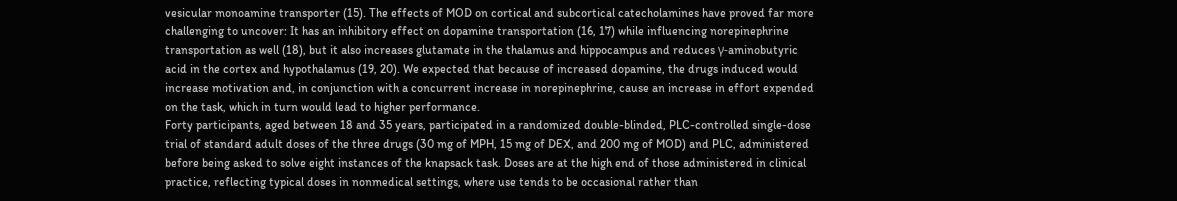vesicular monoamine transporter (15). The effects of MOD on cortical and subcortical catecholamines have proved far more challenging to uncover: It has an inhibitory effect on dopamine transportation (16, 17) while influencing norepinephrine transportation as well (18), but it also increases glutamate in the thalamus and hippocampus and reduces γ-aminobutyric acid in the cortex and hypothalamus (19, 20). We expected that because of increased dopamine, the drugs induced would increase motivation and, in conjunction with a concurrent increase in norepinephrine, cause an increase in effort expended on the task, which in turn would lead to higher performance.
Forty participants, aged between 18 and 35 years, participated in a randomized double-blinded, PLC-controlled single-dose trial of standard adult doses of the three drugs (30 mg of MPH, 15 mg of DEX, and 200 mg of MOD) and PLC, administered before being asked to solve eight instances of the knapsack task. Doses are at the high end of those administered in clinical practice, reflecting typical doses in nonmedical settings, where use tends to be occasional rather than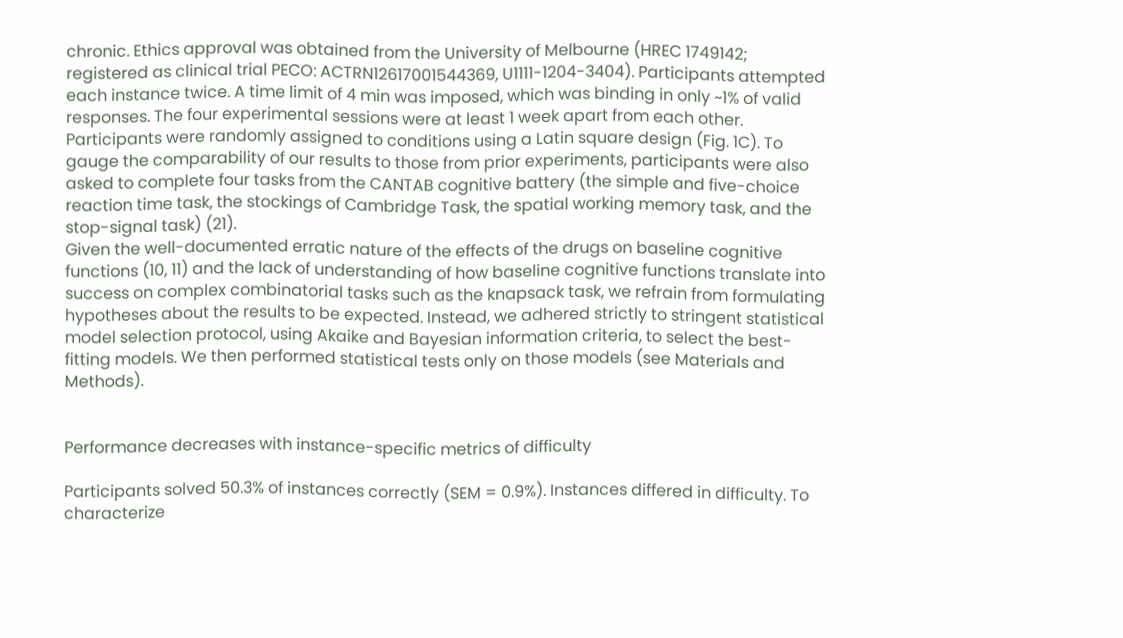chronic. Ethics approval was obtained from the University of Melbourne (HREC 1749142; registered as clinical trial PECO: ACTRN12617001544369, U1111-1204-3404). Participants attempted each instance twice. A time limit of 4 min was imposed, which was binding in only ~1% of valid responses. The four experimental sessions were at least 1 week apart from each other. Participants were randomly assigned to conditions using a Latin square design (Fig. 1C). To gauge the comparability of our results to those from prior experiments, participants were also asked to complete four tasks from the CANTAB cognitive battery (the simple and five-choice reaction time task, the stockings of Cambridge Task, the spatial working memory task, and the stop-signal task) (21).
Given the well-documented erratic nature of the effects of the drugs on baseline cognitive functions (10, 11) and the lack of understanding of how baseline cognitive functions translate into success on complex combinatorial tasks such as the knapsack task, we refrain from formulating hypotheses about the results to be expected. Instead, we adhered strictly to stringent statistical model selection protocol, using Akaike and Bayesian information criteria, to select the best-fitting models. We then performed statistical tests only on those models (see Materials and Methods).


Performance decreases with instance-specific metrics of difficulty

Participants solved 50.3% of instances correctly (SEM = 0.9%). Instances differed in difficulty. To characterize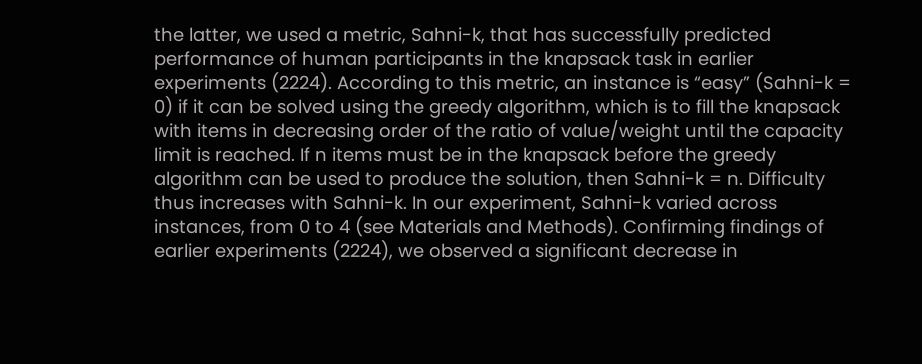the latter, we used a metric, Sahni-k, that has successfully predicted performance of human participants in the knapsack task in earlier experiments (2224). According to this metric, an instance is “easy” (Sahni-k = 0) if it can be solved using the greedy algorithm, which is to fill the knapsack with items in decreasing order of the ratio of value/weight until the capacity limit is reached. If n items must be in the knapsack before the greedy algorithm can be used to produce the solution, then Sahni-k = n. Difficulty thus increases with Sahni-k. In our experiment, Sahni-k varied across instances, from 0 to 4 (see Materials and Methods). Confirming findings of earlier experiments (2224), we observed a significant decrease in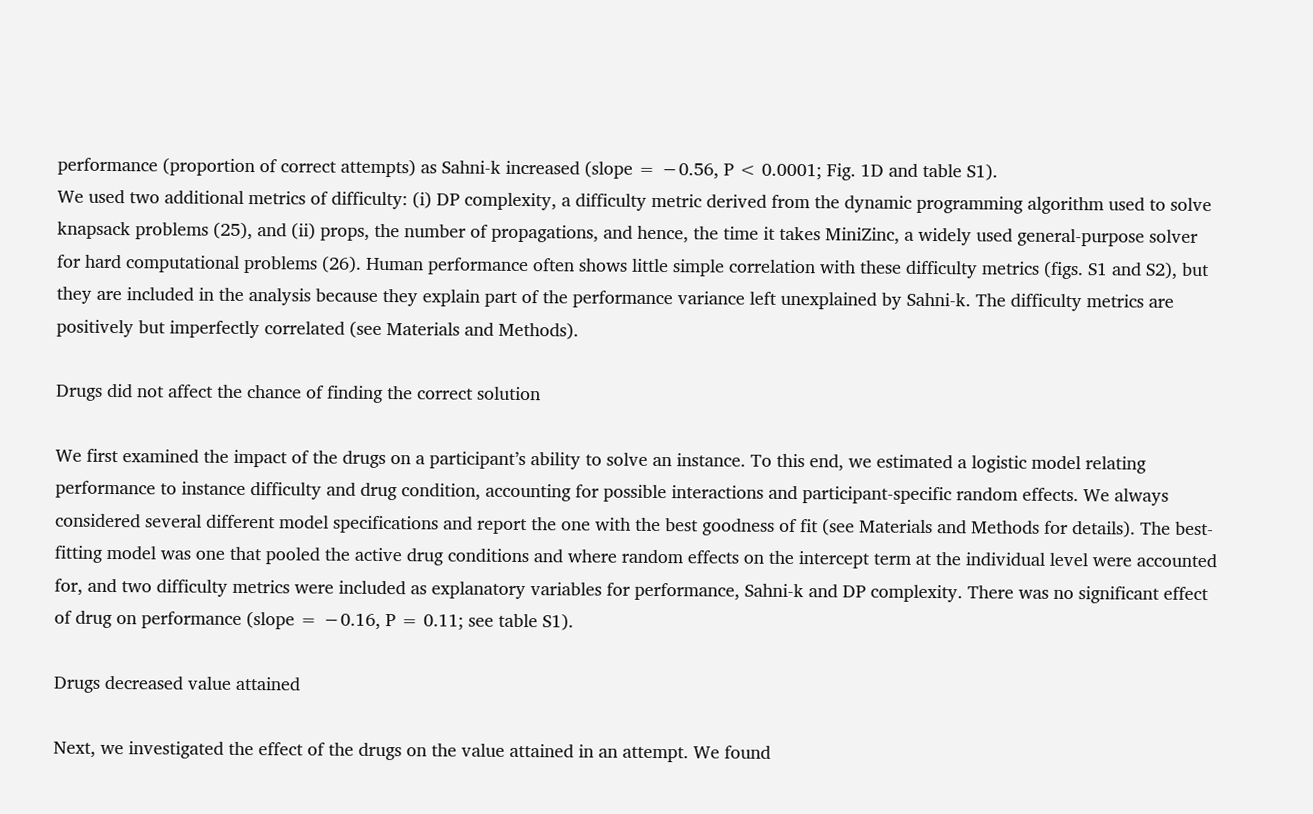performance (proportion of correct attempts) as Sahni-k increased (slope = −0.56, P < 0.0001; Fig. 1D and table S1).
We used two additional metrics of difficulty: (i) DP complexity, a difficulty metric derived from the dynamic programming algorithm used to solve knapsack problems (25), and (ii) props, the number of propagations, and hence, the time it takes MiniZinc, a widely used general-purpose solver for hard computational problems (26). Human performance often shows little simple correlation with these difficulty metrics (figs. S1 and S2), but they are included in the analysis because they explain part of the performance variance left unexplained by Sahni-k. The difficulty metrics are positively but imperfectly correlated (see Materials and Methods).

Drugs did not affect the chance of finding the correct solution

We first examined the impact of the drugs on a participant’s ability to solve an instance. To this end, we estimated a logistic model relating performance to instance difficulty and drug condition, accounting for possible interactions and participant-specific random effects. We always considered several different model specifications and report the one with the best goodness of fit (see Materials and Methods for details). The best-fitting model was one that pooled the active drug conditions and where random effects on the intercept term at the individual level were accounted for, and two difficulty metrics were included as explanatory variables for performance, Sahni-k and DP complexity. There was no significant effect of drug on performance (slope = −0.16, P = 0.11; see table S1).

Drugs decreased value attained

Next, we investigated the effect of the drugs on the value attained in an attempt. We found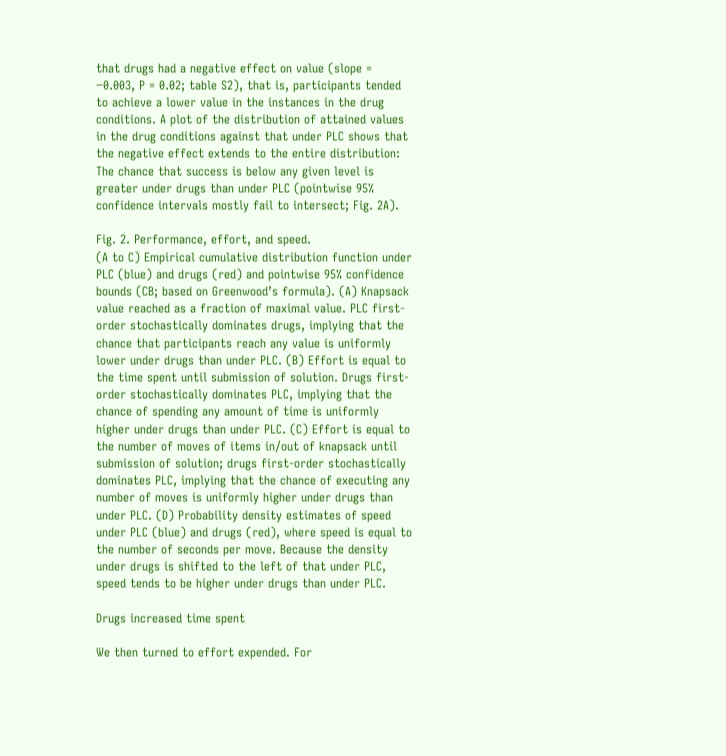that drugs had a negative effect on value (slope = −0.003, P = 0.02; table S2), that is, participants tended to achieve a lower value in the instances in the drug conditions. A plot of the distribution of attained values in the drug conditions against that under PLC shows that the negative effect extends to the entire distribution: The chance that success is below any given level is greater under drugs than under PLC (pointwise 95% confidence intervals mostly fail to intersect; Fig. 2A).

Fig. 2. Performance, effort, and speed.
(A to C) Empirical cumulative distribution function under PLC (blue) and drugs (red) and pointwise 95% confidence bounds (CB; based on Greenwood’s formula). (A) Knapsack value reached as a fraction of maximal value. PLC first-order stochastically dominates drugs, implying that the chance that participants reach any value is uniformly lower under drugs than under PLC. (B) Effort is equal to the time spent until submission of solution. Drugs first-order stochastically dominates PLC, implying that the chance of spending any amount of time is uniformly higher under drugs than under PLC. (C) Effort is equal to the number of moves of items in/out of knapsack until submission of solution; drugs first-order stochastically dominates PLC, implying that the chance of executing any number of moves is uniformly higher under drugs than under PLC. (D) Probability density estimates of speed under PLC (blue) and drugs (red), where speed is equal to the number of seconds per move. Because the density under drugs is shifted to the left of that under PLC, speed tends to be higher under drugs than under PLC.

Drugs increased time spent

We then turned to effort expended. For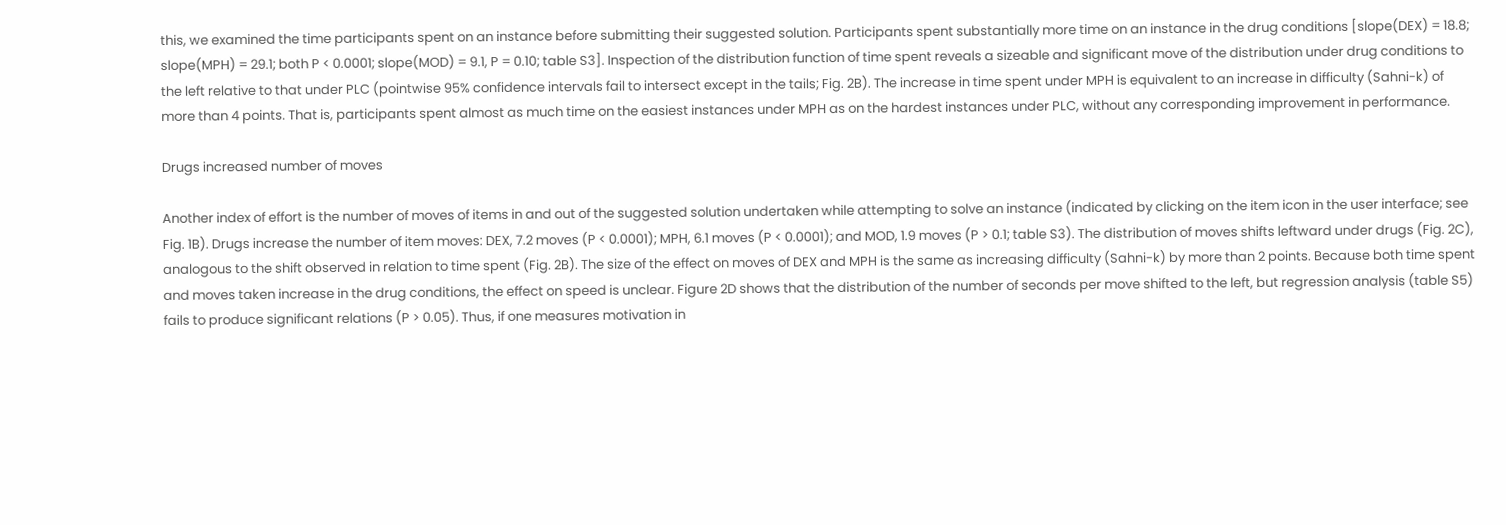this, we examined the time participants spent on an instance before submitting their suggested solution. Participants spent substantially more time on an instance in the drug conditions [slope(DEX) = 18.8; slope(MPH) = 29.1; both P < 0.0001; slope(MOD) = 9.1, P = 0.10; table S3]. Inspection of the distribution function of time spent reveals a sizeable and significant move of the distribution under drug conditions to the left relative to that under PLC (pointwise 95% confidence intervals fail to intersect except in the tails; Fig. 2B). The increase in time spent under MPH is equivalent to an increase in difficulty (Sahni-k) of more than 4 points. That is, participants spent almost as much time on the easiest instances under MPH as on the hardest instances under PLC, without any corresponding improvement in performance.

Drugs increased number of moves

Another index of effort is the number of moves of items in and out of the suggested solution undertaken while attempting to solve an instance (indicated by clicking on the item icon in the user interface; see Fig. 1B). Drugs increase the number of item moves: DEX, 7.2 moves (P < 0.0001); MPH, 6.1 moves (P < 0.0001); and MOD, 1.9 moves (P > 0.1; table S3). The distribution of moves shifts leftward under drugs (Fig. 2C), analogous to the shift observed in relation to time spent (Fig. 2B). The size of the effect on moves of DEX and MPH is the same as increasing difficulty (Sahni-k) by more than 2 points. Because both time spent and moves taken increase in the drug conditions, the effect on speed is unclear. Figure 2D shows that the distribution of the number of seconds per move shifted to the left, but regression analysis (table S5) fails to produce significant relations (P > 0.05). Thus, if one measures motivation in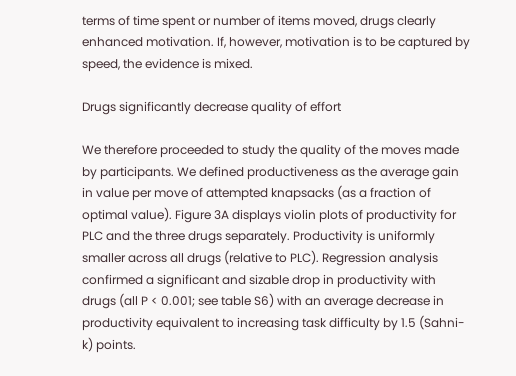terms of time spent or number of items moved, drugs clearly enhanced motivation. If, however, motivation is to be captured by speed, the evidence is mixed.

Drugs significantly decrease quality of effort

We therefore proceeded to study the quality of the moves made by participants. We defined productiveness as the average gain in value per move of attempted knapsacks (as a fraction of optimal value). Figure 3A displays violin plots of productivity for PLC and the three drugs separately. Productivity is uniformly smaller across all drugs (relative to PLC). Regression analysis confirmed a significant and sizable drop in productivity with drugs (all P < 0.001; see table S6) with an average decrease in productivity equivalent to increasing task difficulty by 1.5 (Sahni-k) points.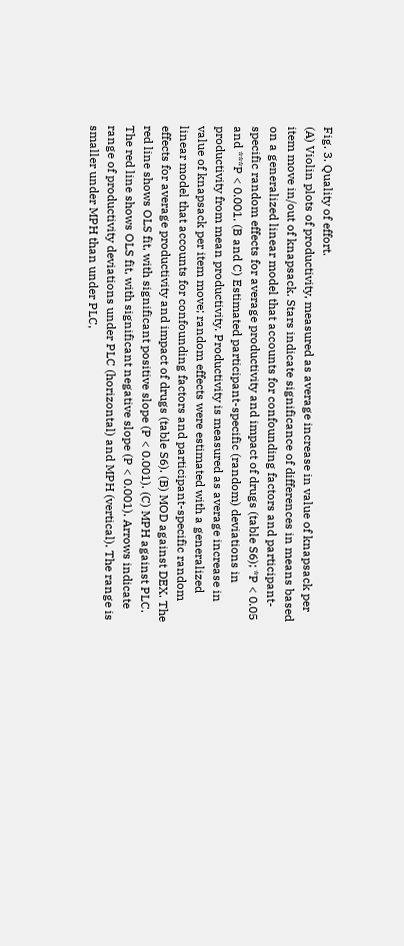Fig. 3. Quality of effort.
(A) Violin plots of productivity, measured as average increase in value of knapsack per item move in/out of knapsack. Stars indicate significance of differences in means based on a generalized linear model that accounts for confounding factors and participant-specific random effects for average productivity and impact of drugs (table S6); *P < 0.05 and ***P < 0.001. (B and C) Estimated participant-specific (random) deviations in productivity from mean productivity. Productivity is measured as average increase in value of knapsack per item move; random effects were estimated with a generalized linear model that accounts for confounding factors and participant-specific random effects for average productivity and impact of drugs (table S6). (B) MOD against DEX. The red line shows OLS fit, with significant positive slope (P < 0.001). (C) MPH against PLC. The red line shows OLS fit, with significant negative slope (P < 0.001). Arrows indicate range of productivity deviations under PLC (horizontal) and MPH (vertical). The range is smaller under MPH than under PLC,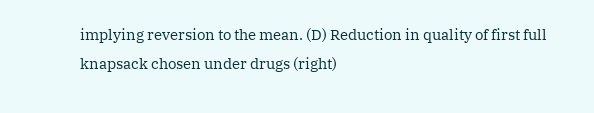implying reversion to the mean. (D) Reduction in quality of first full knapsack chosen under drugs (right)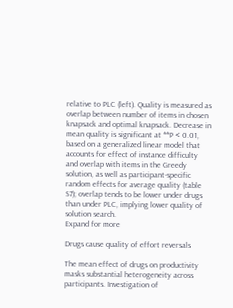relative to PLC (left). Quality is measured as overlap between number of items in chosen knapsack and optimal knapsack. Decrease in mean quality is significant at **P < 0.01, based on a generalized linear model that accounts for effect of instance difficulty and overlap with items in the Greedy solution, as well as participant-specific random effects for average quality (table S7); overlap tends to be lower under drugs than under PLC, implying lower quality of solution search.
Expand for more

Drugs cause quality of effort reversals

The mean effect of drugs on productivity masks substantial heterogeneity across participants. Investigation of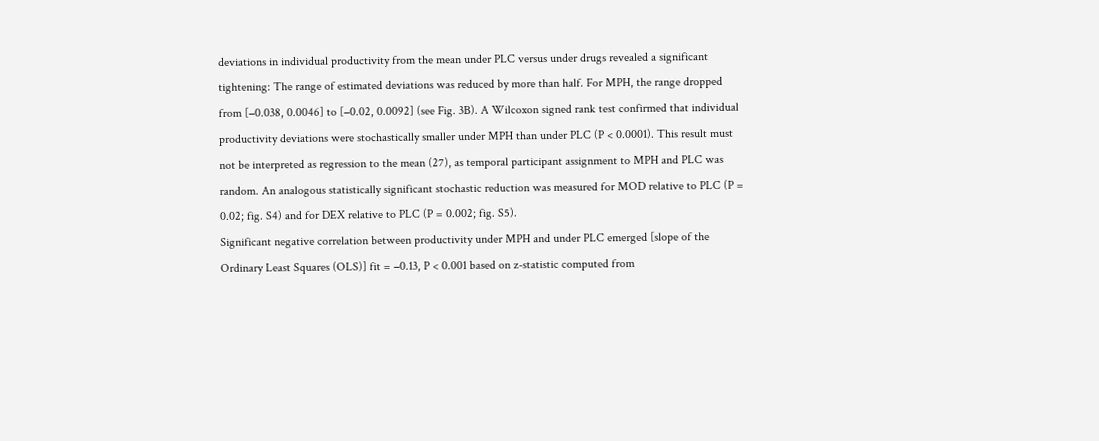deviations in individual productivity from the mean under PLC versus under drugs revealed a significant tightening: The range of estimated deviations was reduced by more than half. For MPH, the range dropped from [−0.038, 0.0046] to [−0.02, 0.0092] (see Fig. 3B). A Wilcoxon signed rank test confirmed that individual productivity deviations were stochastically smaller under MPH than under PLC (P < 0.0001). This result must not be interpreted as regression to the mean (27), as temporal participant assignment to MPH and PLC was random. An analogous statistically significant stochastic reduction was measured for MOD relative to PLC (P = 0.02; fig. S4) and for DEX relative to PLC (P = 0.002; fig. S5).
Significant negative correlation between productivity under MPH and under PLC emerged [slope of the Ordinary Least Squares (OLS)] fit = −0.13, P < 0.001 based on z-statistic computed from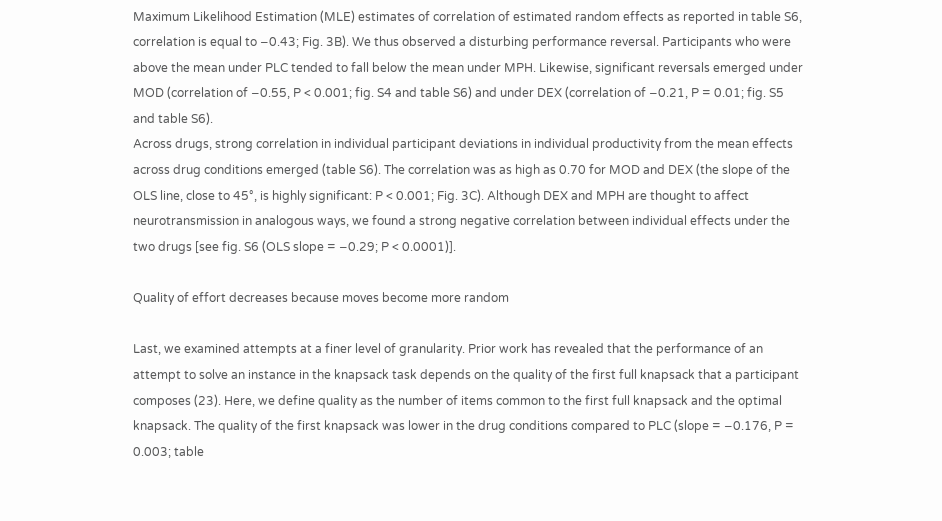Maximum Likelihood Estimation (MLE) estimates of correlation of estimated random effects as reported in table S6, correlation is equal to −0.43; Fig. 3B). We thus observed a disturbing performance reversal. Participants who were above the mean under PLC tended to fall below the mean under MPH. Likewise, significant reversals emerged under MOD (correlation of −0.55, P < 0.001; fig. S4 and table S6) and under DEX (correlation of −0.21, P = 0.01; fig. S5 and table S6).
Across drugs, strong correlation in individual participant deviations in individual productivity from the mean effects across drug conditions emerged (table S6). The correlation was as high as 0.70 for MOD and DEX (the slope of the OLS line, close to 45°, is highly significant: P < 0.001; Fig. 3C). Although DEX and MPH are thought to affect neurotransmission in analogous ways, we found a strong negative correlation between individual effects under the two drugs [see fig. S6 (OLS slope = −0.29; P < 0.0001)].

Quality of effort decreases because moves become more random

Last, we examined attempts at a finer level of granularity. Prior work has revealed that the performance of an attempt to solve an instance in the knapsack task depends on the quality of the first full knapsack that a participant composes (23). Here, we define quality as the number of items common to the first full knapsack and the optimal knapsack. The quality of the first knapsack was lower in the drug conditions compared to PLC (slope = −0.176, P = 0.003; table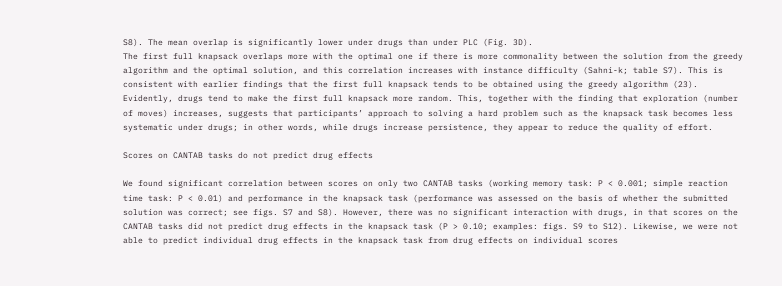S8). The mean overlap is significantly lower under drugs than under PLC (Fig. 3D).
The first full knapsack overlaps more with the optimal one if there is more commonality between the solution from the greedy algorithm and the optimal solution, and this correlation increases with instance difficulty (Sahni-k; table S7). This is consistent with earlier findings that the first full knapsack tends to be obtained using the greedy algorithm (23). Evidently, drugs tend to make the first full knapsack more random. This, together with the finding that exploration (number of moves) increases, suggests that participants’ approach to solving a hard problem such as the knapsack task becomes less systematic under drugs; in other words, while drugs increase persistence, they appear to reduce the quality of effort.

Scores on CANTAB tasks do not predict drug effects

We found significant correlation between scores on only two CANTAB tasks (working memory task: P < 0.001; simple reaction time task: P < 0.01) and performance in the knapsack task (performance was assessed on the basis of whether the submitted solution was correct; see figs. S7 and S8). However, there was no significant interaction with drugs, in that scores on the CANTAB tasks did not predict drug effects in the knapsack task (P > 0.10; examples: figs. S9 to S12). Likewise, we were not able to predict individual drug effects in the knapsack task from drug effects on individual scores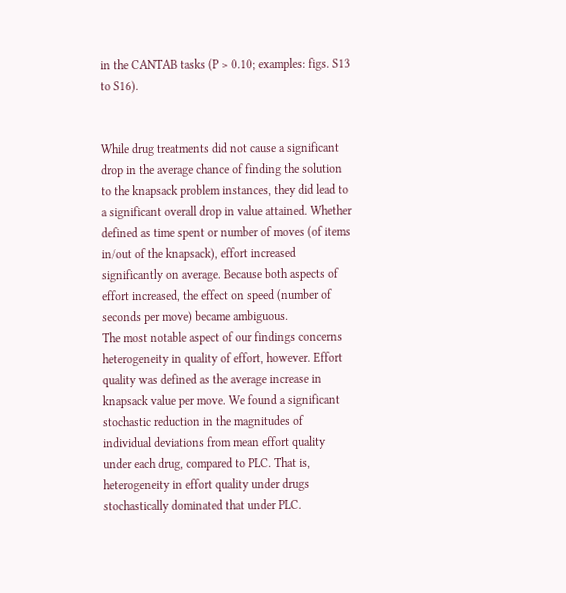in the CANTAB tasks (P > 0.10; examples: figs. S13 to S16).


While drug treatments did not cause a significant drop in the average chance of finding the solution to the knapsack problem instances, they did lead to a significant overall drop in value attained. Whether defined as time spent or number of moves (of items in/out of the knapsack), effort increased significantly on average. Because both aspects of effort increased, the effect on speed (number of seconds per move) became ambiguous.
The most notable aspect of our findings concerns heterogeneity in quality of effort, however. Effort quality was defined as the average increase in knapsack value per move. We found a significant stochastic reduction in the magnitudes of individual deviations from mean effort quality under each drug, compared to PLC. That is, heterogeneity in effort quality under drugs stochastically dominated that under PLC.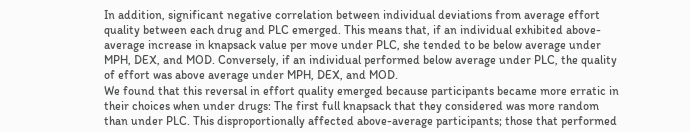In addition, significant negative correlation between individual deviations from average effort quality between each drug and PLC emerged. This means that, if an individual exhibited above-average increase in knapsack value per move under PLC, she tended to be below average under MPH, DEX, and MOD. Conversely, if an individual performed below average under PLC, the quality of effort was above average under MPH, DEX, and MOD.
We found that this reversal in effort quality emerged because participants became more erratic in their choices when under drugs: The first full knapsack that they considered was more random than under PLC. This disproportionally affected above-average participants; those that performed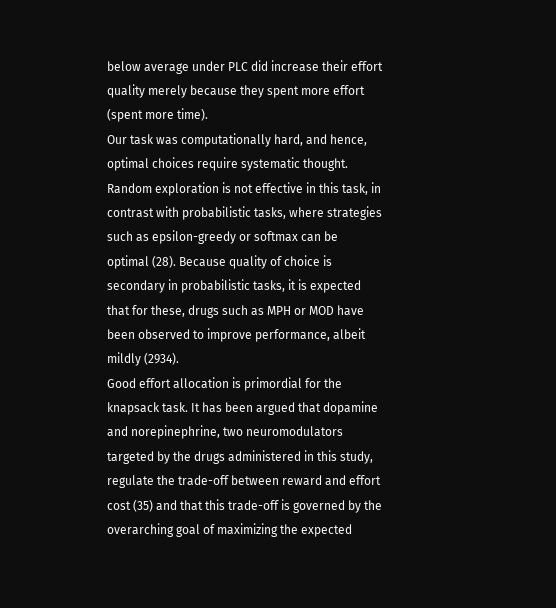below average under PLC did increase their effort quality merely because they spent more effort (spent more time).
Our task was computationally hard, and hence, optimal choices require systematic thought. Random exploration is not effective in this task, in contrast with probabilistic tasks, where strategies such as epsilon-greedy or softmax can be optimal (28). Because quality of choice is secondary in probabilistic tasks, it is expected that for these, drugs such as MPH or MOD have been observed to improve performance, albeit mildly (2934).
Good effort allocation is primordial for the knapsack task. It has been argued that dopamine and norepinephrine, two neuromodulators targeted by the drugs administered in this study, regulate the trade-off between reward and effort cost (35) and that this trade-off is governed by the overarching goal of maximizing the expected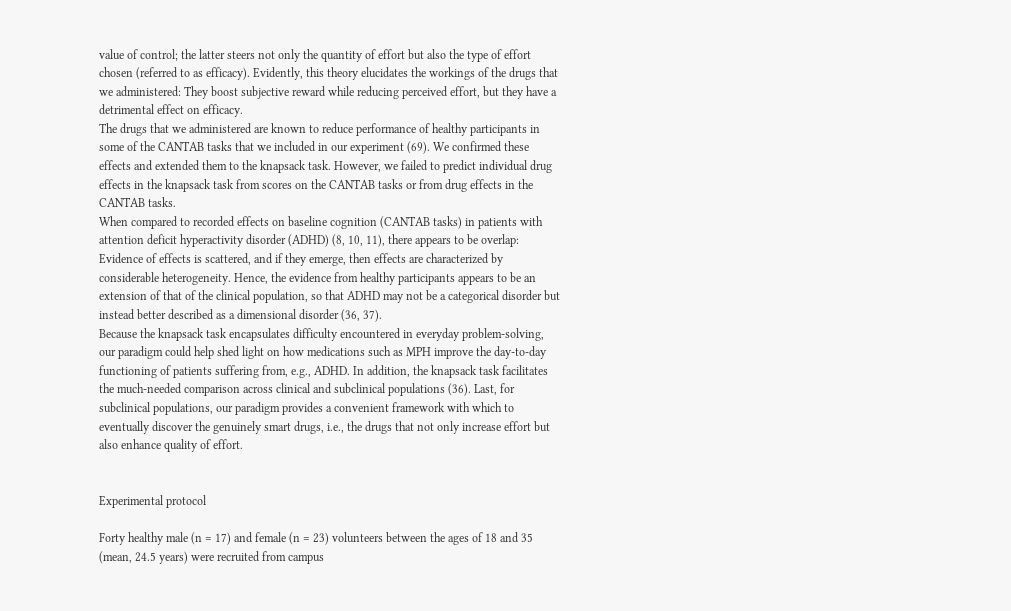value of control; the latter steers not only the quantity of effort but also the type of effort chosen (referred to as efficacy). Evidently, this theory elucidates the workings of the drugs that we administered: They boost subjective reward while reducing perceived effort, but they have a detrimental effect on efficacy.
The drugs that we administered are known to reduce performance of healthy participants in some of the CANTAB tasks that we included in our experiment (69). We confirmed these effects and extended them to the knapsack task. However, we failed to predict individual drug effects in the knapsack task from scores on the CANTAB tasks or from drug effects in the CANTAB tasks.
When compared to recorded effects on baseline cognition (CANTAB tasks) in patients with attention deficit hyperactivity disorder (ADHD) (8, 10, 11), there appears to be overlap: Evidence of effects is scattered, and if they emerge, then effects are characterized by considerable heterogeneity. Hence, the evidence from healthy participants appears to be an extension of that of the clinical population, so that ADHD may not be a categorical disorder but instead better described as a dimensional disorder (36, 37).
Because the knapsack task encapsulates difficulty encountered in everyday problem-solving, our paradigm could help shed light on how medications such as MPH improve the day-to-day functioning of patients suffering from, e.g., ADHD. In addition, the knapsack task facilitates the much-needed comparison across clinical and subclinical populations (36). Last, for subclinical populations, our paradigm provides a convenient framework with which to eventually discover the genuinely smart drugs, i.e., the drugs that not only increase effort but also enhance quality of effort.


Experimental protocol

Forty healthy male (n = 17) and female (n = 23) volunteers between the ages of 18 and 35 (mean, 24.5 years) were recruited from campus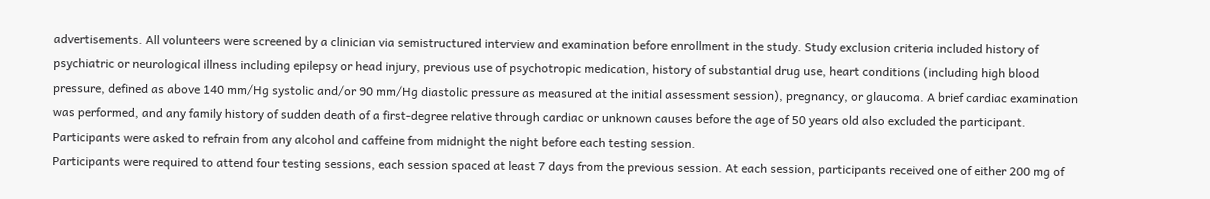advertisements. All volunteers were screened by a clinician via semistructured interview and examination before enrollment in the study. Study exclusion criteria included history of psychiatric or neurological illness including epilepsy or head injury, previous use of psychotropic medication, history of substantial drug use, heart conditions (including high blood pressure, defined as above 140 mm/Hg systolic and/or 90 mm/Hg diastolic pressure as measured at the initial assessment session), pregnancy, or glaucoma. A brief cardiac examination was performed, and any family history of sudden death of a first-degree relative through cardiac or unknown causes before the age of 50 years old also excluded the participant. Participants were asked to refrain from any alcohol and caffeine from midnight the night before each testing session.
Participants were required to attend four testing sessions, each session spaced at least 7 days from the previous session. At each session, participants received one of either 200 mg of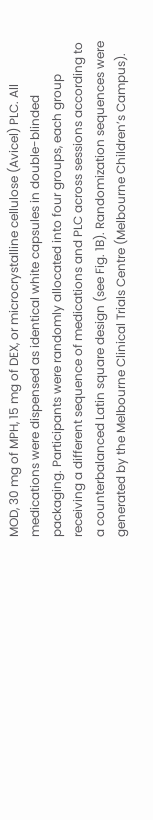MOD, 30 mg of MPH, 15 mg of DEX, or microcrystalline cellulose (Avicel) PLC. All medications were dispensed as identical white capsules in double-blinded packaging. Participants were randomly allocated into four groups, each group receiving a different sequence of medications and PLC across sessions according to a counterbalanced Latin square design (see Fig. 1B). Randomization sequences were generated by the Melbourne Clinical Trials Centre (Melbourne Children’s Campus).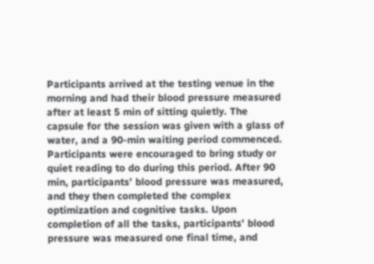Participants arrived at the testing venue in the morning and had their blood pressure measured after at least 5 min of sitting quietly. The capsule for the session was given with a glass of water, and a 90-min waiting period commenced. Participants were encouraged to bring study or quiet reading to do during this period. After 90 min, participants’ blood pressure was measured, and they then completed the complex optimization and cognitive tasks. Upon completion of all the tasks, participants’ blood pressure was measured one final time, and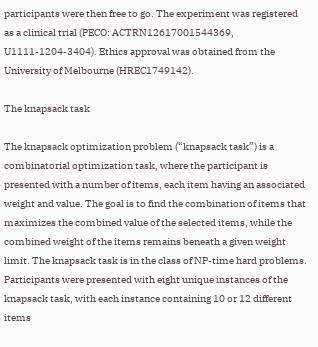participants were then free to go. The experiment was registered as a clinical trial (PECO: ACTRN12617001544369, U1111-1204-3404). Ethics approval was obtained from the University of Melbourne (HREC1749142).

The knapsack task

The knapsack optimization problem (“knapsack task”) is a combinatorial optimization task, where the participant is presented with a number of items, each item having an associated weight and value. The goal is to find the combination of items that maximizes the combined value of the selected items, while the combined weight of the items remains beneath a given weight limit. The knapsack task is in the class of NP-time hard problems.
Participants were presented with eight unique instances of the knapsack task, with each instance containing 10 or 12 different items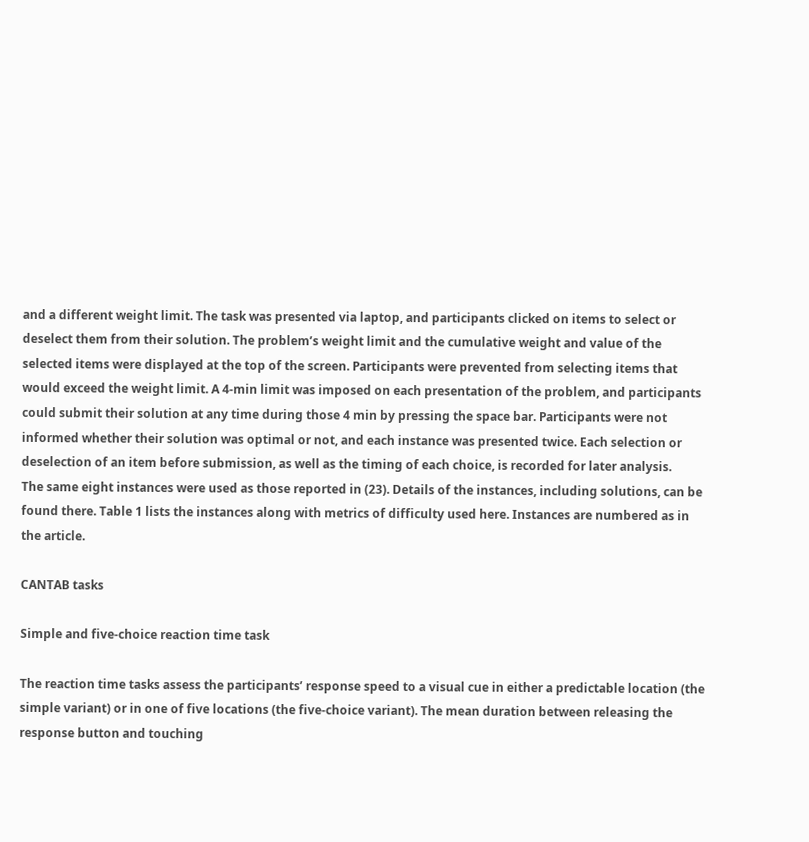and a different weight limit. The task was presented via laptop, and participants clicked on items to select or deselect them from their solution. The problem’s weight limit and the cumulative weight and value of the selected items were displayed at the top of the screen. Participants were prevented from selecting items that would exceed the weight limit. A 4-min limit was imposed on each presentation of the problem, and participants could submit their solution at any time during those 4 min by pressing the space bar. Participants were not informed whether their solution was optimal or not, and each instance was presented twice. Each selection or deselection of an item before submission, as well as the timing of each choice, is recorded for later analysis.
The same eight instances were used as those reported in (23). Details of the instances, including solutions, can be found there. Table 1 lists the instances along with metrics of difficulty used here. Instances are numbered as in the article.

CANTAB tasks

Simple and five-choice reaction time task

The reaction time tasks assess the participants’ response speed to a visual cue in either a predictable location (the simple variant) or in one of five locations (the five-choice variant). The mean duration between releasing the response button and touching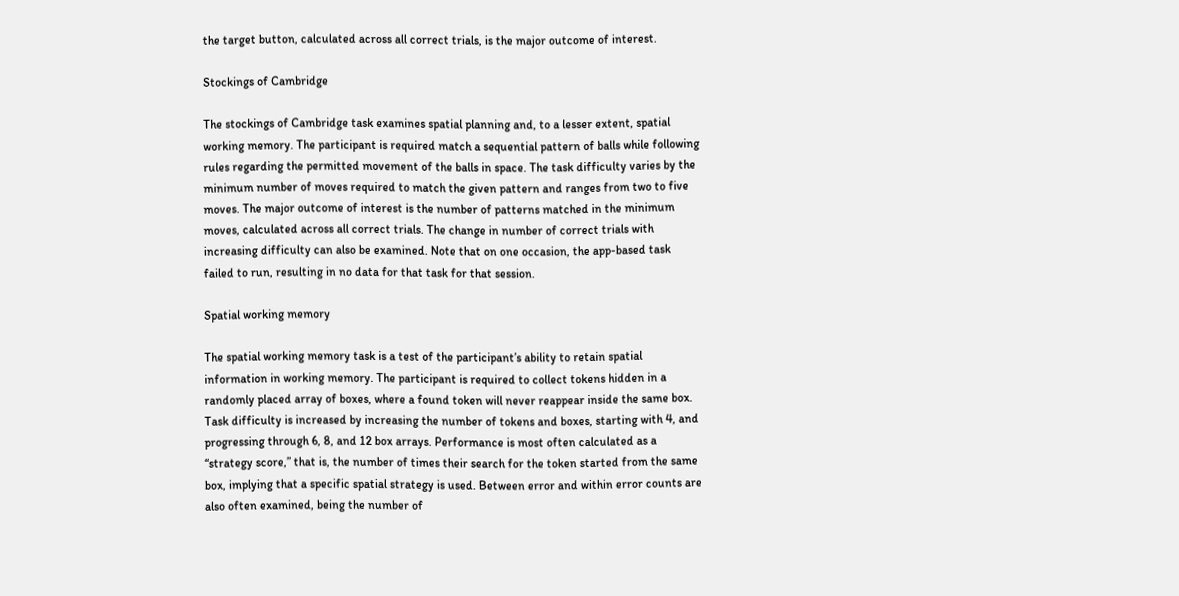the target button, calculated across all correct trials, is the major outcome of interest.

Stockings of Cambridge

The stockings of Cambridge task examines spatial planning and, to a lesser extent, spatial working memory. The participant is required match a sequential pattern of balls while following rules regarding the permitted movement of the balls in space. The task difficulty varies by the minimum number of moves required to match the given pattern and ranges from two to five moves. The major outcome of interest is the number of patterns matched in the minimum moves, calculated across all correct trials. The change in number of correct trials with increasing difficulty can also be examined. Note that on one occasion, the app-based task failed to run, resulting in no data for that task for that session.

Spatial working memory

The spatial working memory task is a test of the participant’s ability to retain spatial information in working memory. The participant is required to collect tokens hidden in a randomly placed array of boxes, where a found token will never reappear inside the same box. Task difficulty is increased by increasing the number of tokens and boxes, starting with 4, and progressing through 6, 8, and 12 box arrays. Performance is most often calculated as a “strategy score,” that is, the number of times their search for the token started from the same box, implying that a specific spatial strategy is used. Between error and within error counts are also often examined, being the number of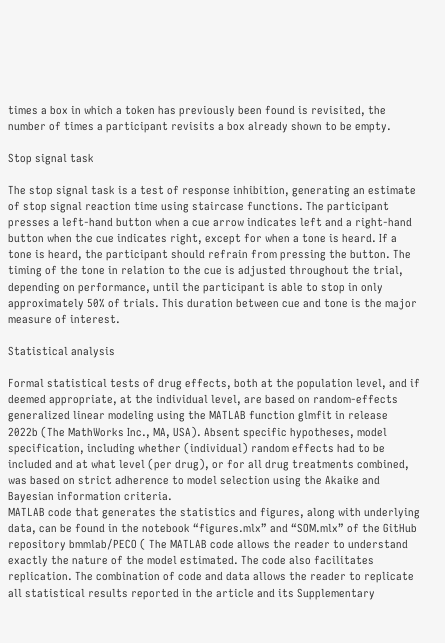times a box in which a token has previously been found is revisited, the number of times a participant revisits a box already shown to be empty.

Stop signal task

The stop signal task is a test of response inhibition, generating an estimate of stop signal reaction time using staircase functions. The participant presses a left-hand button when a cue arrow indicates left and a right-hand button when the cue indicates right, except for when a tone is heard. If a tone is heard, the participant should refrain from pressing the button. The timing of the tone in relation to the cue is adjusted throughout the trial, depending on performance, until the participant is able to stop in only approximately 50% of trials. This duration between cue and tone is the major measure of interest.

Statistical analysis

Formal statistical tests of drug effects, both at the population level, and if deemed appropriate, at the individual level, are based on random-effects generalized linear modeling using the MATLAB function glmfit in release 2022b (The MathWorks Inc., MA, USA). Absent specific hypotheses, model specification, including whether (individual) random effects had to be included and at what level (per drug), or for all drug treatments combined, was based on strict adherence to model selection using the Akaike and Bayesian information criteria.
MATLAB code that generates the statistics and figures, along with underlying data, can be found in the notebook “figures.mlx” and “SOM.mlx” of the GitHub repository bmmlab/PECO ( The MATLAB code allows the reader to understand exactly the nature of the model estimated. The code also facilitates replication. The combination of code and data allows the reader to replicate all statistical results reported in the article and its Supplementary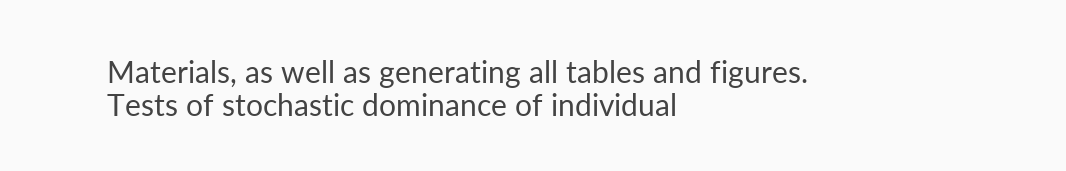Materials, as well as generating all tables and figures. Tests of stochastic dominance of individual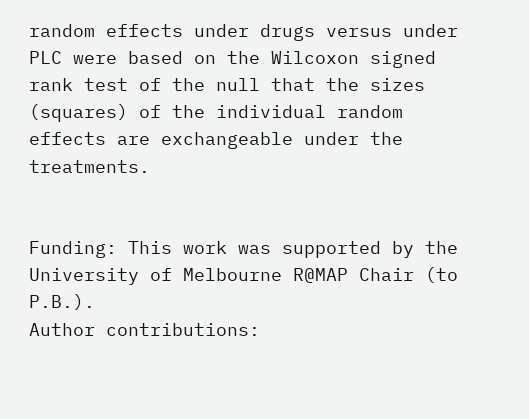random effects under drugs versus under PLC were based on the Wilcoxon signed rank test of the null that the sizes (squares) of the individual random effects are exchangeable under the treatments.


Funding: This work was supported by the University of Melbourne R@MAP Chair (to P.B.).
Author contributions: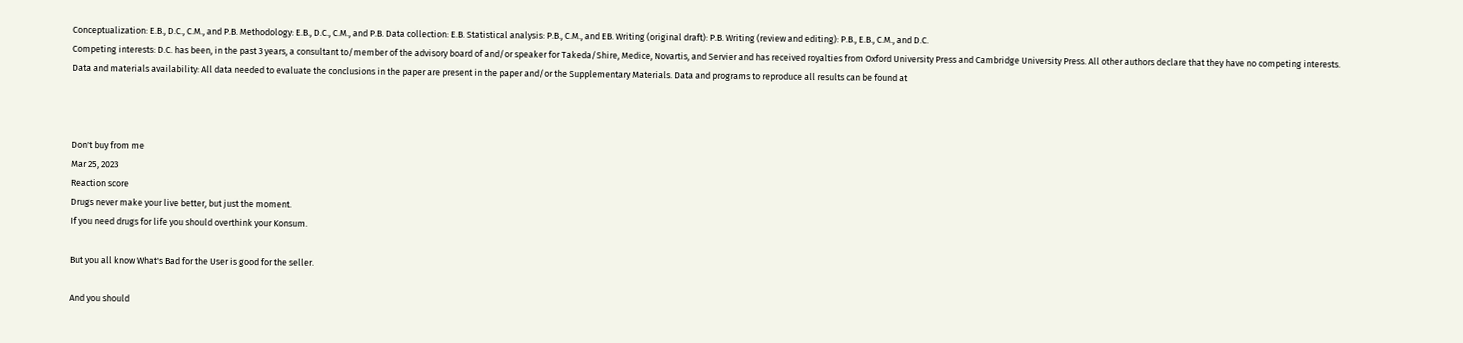Conceptualization: E.B., D.C., C.M., and P.B. Methodology: E.B., D.C., C.M., and P.B. Data collection: E.B. Statistical analysis: P.B., C.M., and EB. Writing (original draft): P.B. Writing (review and editing): P.B., E.B., C.M., and D.C.
Competing interests: D.C. has been, in the past 3 years, a consultant to/member of the advisory board of and/or speaker for Takeda/Shire, Medice, Novartis, and Servier and has received royalties from Oxford University Press and Cambridge University Press. All other authors declare that they have no competing interests.
Data and materials availability: All data needed to evaluate the conclusions in the paper are present in the paper and/or the Supplementary Materials. Data and programs to reproduce all results can be found at



Don't buy from me
Mar 25, 2023
Reaction score
Drugs never make your live better, but just the moment.
If you need drugs for life you should overthink your Konsum.

But you all know What's Bad for the User is good for the seller.

And you should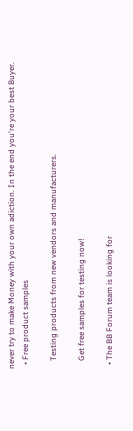never try to make Money with your own adiction. In the end you're your best Buyer.
  • Free product samples

    Testing products from new vendors and manufacturers.

    Get free samples for testing now!

  • The BB Forum team is looking for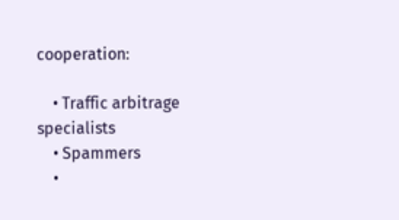cooperation:

    • Traffic arbitrage specialists
    • Spammers
    •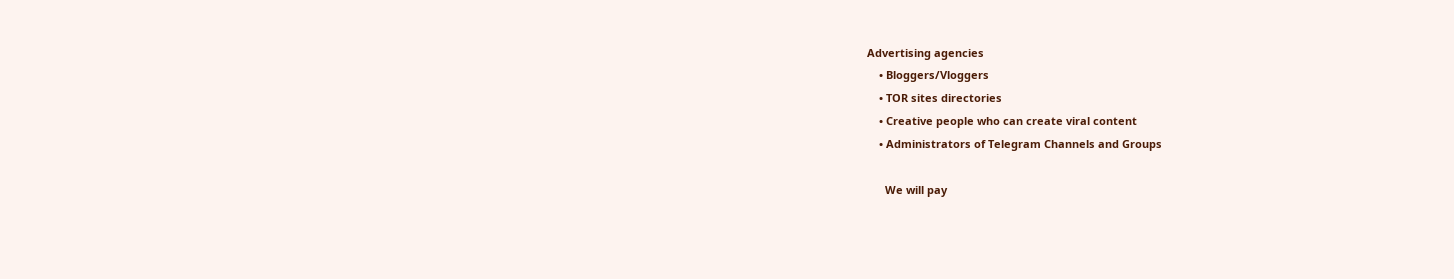Advertising agencies
    • Bloggers/Vloggers
    • TOR sites directories
    • Creative people who can create viral content
    • Administrators of Telegram Channels and Groups

      We will pay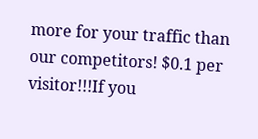more for your traffic than our competitors! $0.1 per visitor!!!If you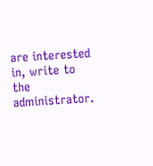are interested in, write to the administrator.